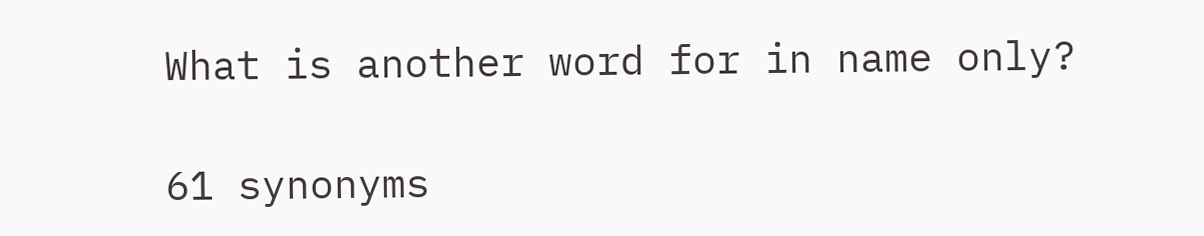What is another word for in name only?

61 synonyms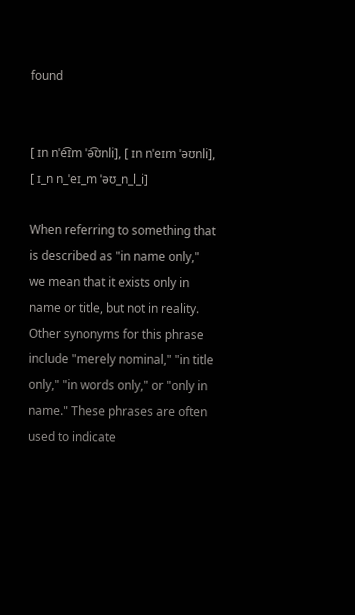found


[ ɪn nˈe͡ɪm ˈə͡ʊnli], [ ɪn nˈeɪm ˈəʊnli], [ ɪ_n n_ˈeɪ_m ˈəʊ_n_l_i]

When referring to something that is described as "in name only," we mean that it exists only in name or title, but not in reality. Other synonyms for this phrase include "merely nominal," "in title only," "in words only," or "only in name." These phrases are often used to indicate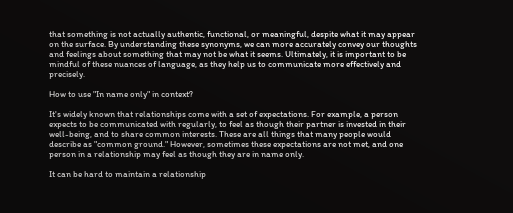that something is not actually authentic, functional, or meaningful, despite what it may appear on the surface. By understanding these synonyms, we can more accurately convey our thoughts and feelings about something that may not be what it seems. Ultimately, it is important to be mindful of these nuances of language, as they help us to communicate more effectively and precisely.

How to use "In name only" in context?

It's widely known that relationships come with a set of expectations. For example, a person expects to be communicated with regularly, to feel as though their partner is invested in their well-being, and to share common interests. These are all things that many people would describe as "common ground." However, sometimes these expectations are not met, and one person in a relationship may feel as though they are in name only.

It can be hard to maintain a relationship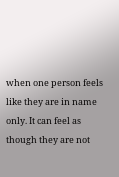when one person feels like they are in name only. It can feel as though they are not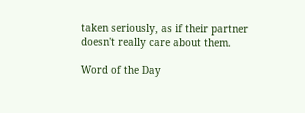taken seriously, as if their partner doesn't really care about them.

Word of the Day